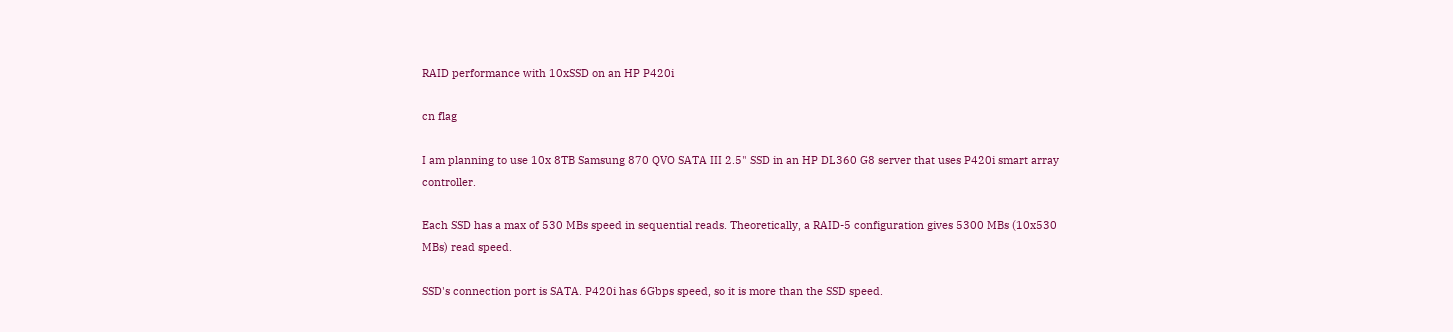RAID performance with 10xSSD on an HP P420i

cn flag

I am planning to use 10x 8TB Samsung 870 QVO SATA III 2.5" SSD in an HP DL360 G8 server that uses P420i smart array controller.

Each SSD has a max of 530 MBs speed in sequential reads. Theoretically, a RAID-5 configuration gives 5300 MBs (10x530 MBs) read speed.

SSD's connection port is SATA. P420i has 6Gbps speed, so it is more than the SSD speed.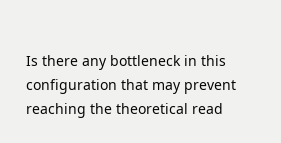Is there any bottleneck in this configuration that may prevent reaching the theoretical read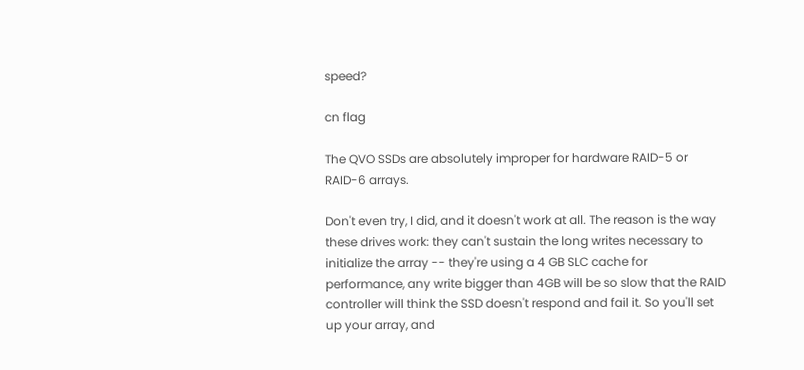speed?

cn flag

The QVO SSDs are absolutely improper for hardware RAID-5 or RAID-6 arrays.

Don't even try, I did, and it doesn't work at all. The reason is the way these drives work: they can't sustain the long writes necessary to initialize the array -- they're using a 4 GB SLC cache for performance, any write bigger than 4GB will be so slow that the RAID controller will think the SSD doesn't respond and fail it. So you'll set up your array, and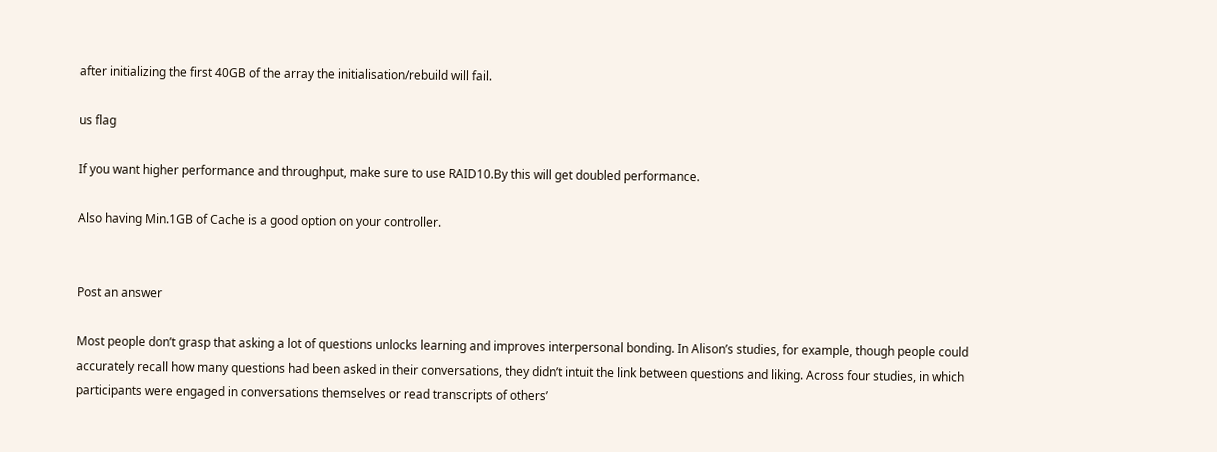after initializing the first 40GB of the array the initialisation/rebuild will fail.

us flag

If you want higher performance and throughput, make sure to use RAID10.By this will get doubled performance.

Also having Min.1GB of Cache is a good option on your controller.


Post an answer

Most people don’t grasp that asking a lot of questions unlocks learning and improves interpersonal bonding. In Alison’s studies, for example, though people could accurately recall how many questions had been asked in their conversations, they didn’t intuit the link between questions and liking. Across four studies, in which participants were engaged in conversations themselves or read transcripts of others’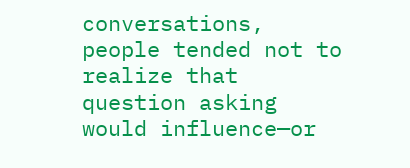conversations, people tended not to realize that question asking would influence—or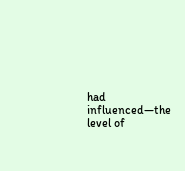had influenced—the level of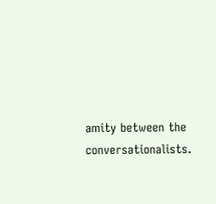amity between the conversationalists.